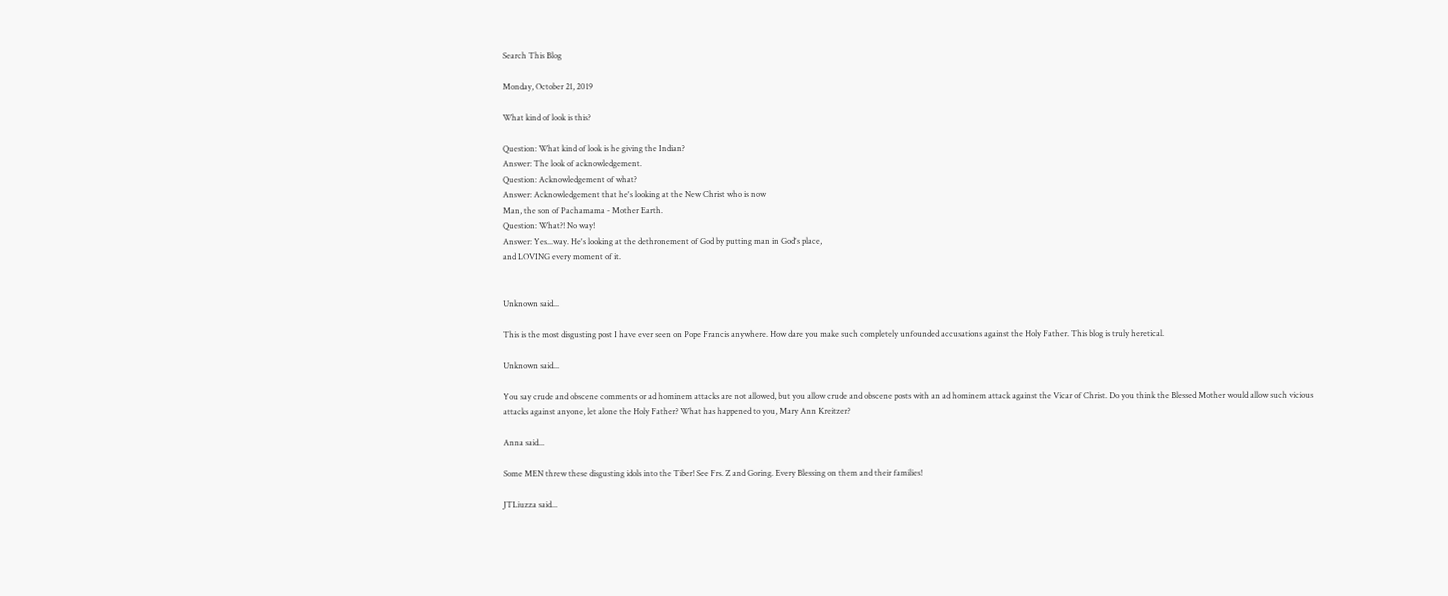Search This Blog

Monday, October 21, 2019

What kind of look is this?

Question: What kind of look is he giving the Indian?
Answer: The look of acknowledgement.
Question: Acknowledgement of what?
Answer: Acknowledgement that he's looking at the New Christ who is now
Man, the son of Pachamama - Mother Earth.
Question: What?! No way!
Answer: Yes...way. He's looking at the dethronement of God by putting man in God's place,
and LOVING every moment of it.


Unknown said...

This is the most disgusting post I have ever seen on Pope Francis anywhere. How dare you make such completely unfounded accusations against the Holy Father. This blog is truly heretical.

Unknown said...

You say crude and obscene comments or ad hominem attacks are not allowed, but you allow crude and obscene posts with an ad hominem attack against the Vicar of Christ. Do you think the Blessed Mother would allow such vicious attacks against anyone, let alone the Holy Father? What has happened to you, Mary Ann Kreitzer?

Anna said...

Some MEN threw these disgusting idols into the Tiber! See Frs. Z and Goring. Every Blessing on them and their families!

JTLiuzza said...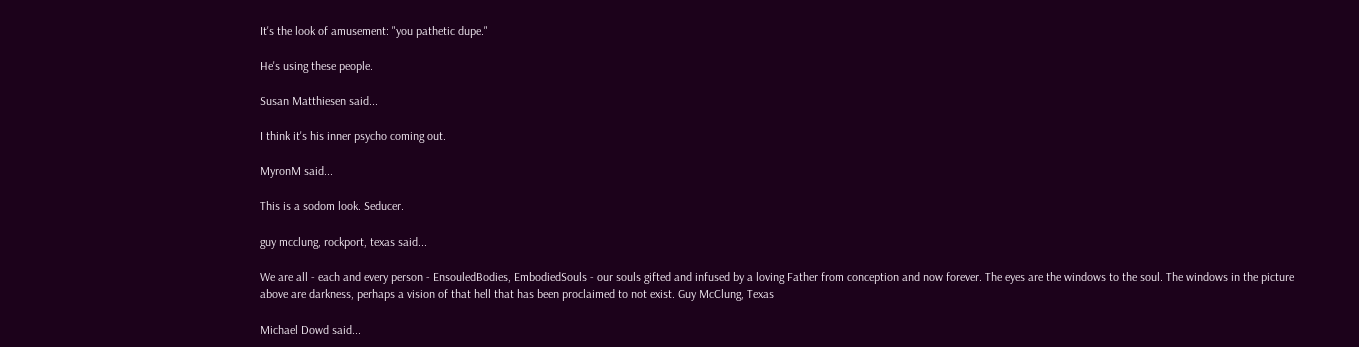It's the look of amusement: "you pathetic dupe."

He's using these people.

Susan Matthiesen said...

I think it's his inner psycho coming out.

MyronM said...

This is a sodom look. Seducer.

guy mcclung, rockport, texas said...

We are all - each and every person - EnsouledBodies, EmbodiedSouls - our souls gifted and infused by a loving Father from conception and now forever. The eyes are the windows to the soul. The windows in the picture above are darkness, perhaps a vision of that hell that has been proclaimed to not exist. Guy McClung, Texas

Michael Dowd said...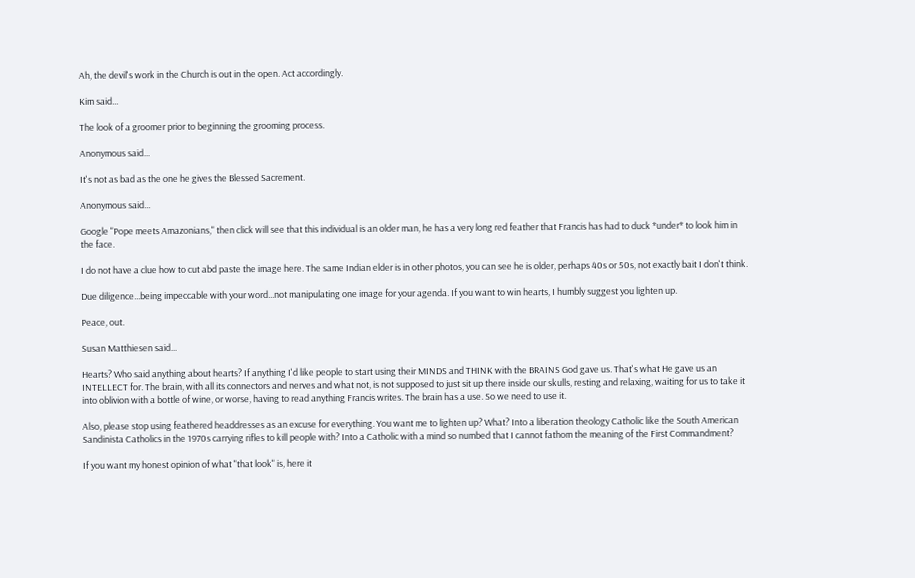Ah, the devil's work in the Church is out in the open. Act accordingly.

Kim said...

The look of a groomer prior to beginning the grooming process.

Anonymous said...

It's not as bad as the one he gives the Blessed Sacrement.

Anonymous said...

Google "Pope meets Amazonians," then click will see that this individual is an older man, he has a very long red feather that Francis has had to duck *under* to look him in the face.

I do not have a clue how to cut abd paste the image here. The same Indian elder is in other photos, you can see he is older, perhaps 40s or 50s, not exactly bait I don't think.

Due diligence...being impeccable with your word...not manipulating one image for your agenda. If you want to win hearts, I humbly suggest you lighten up.

Peace, out.

Susan Matthiesen said...

Hearts? Who said anything about hearts? If anything I'd like people to start using their MINDS and THINK with the BRAINS God gave us. That's what He gave us an INTELLECT for. The brain, with all its connectors and nerves and what not, is not supposed to just sit up there inside our skulls, resting and relaxing, waiting for us to take it into oblivion with a bottle of wine, or worse, having to read anything Francis writes. The brain has a use. So we need to use it.

Also, please stop using feathered headdresses as an excuse for everything. You want me to lighten up? What? Into a liberation theology Catholic like the South American Sandinista Catholics in the 1970s carrying rifles to kill people with? Into a Catholic with a mind so numbed that I cannot fathom the meaning of the First Commandment?

If you want my honest opinion of what "that look" is, here it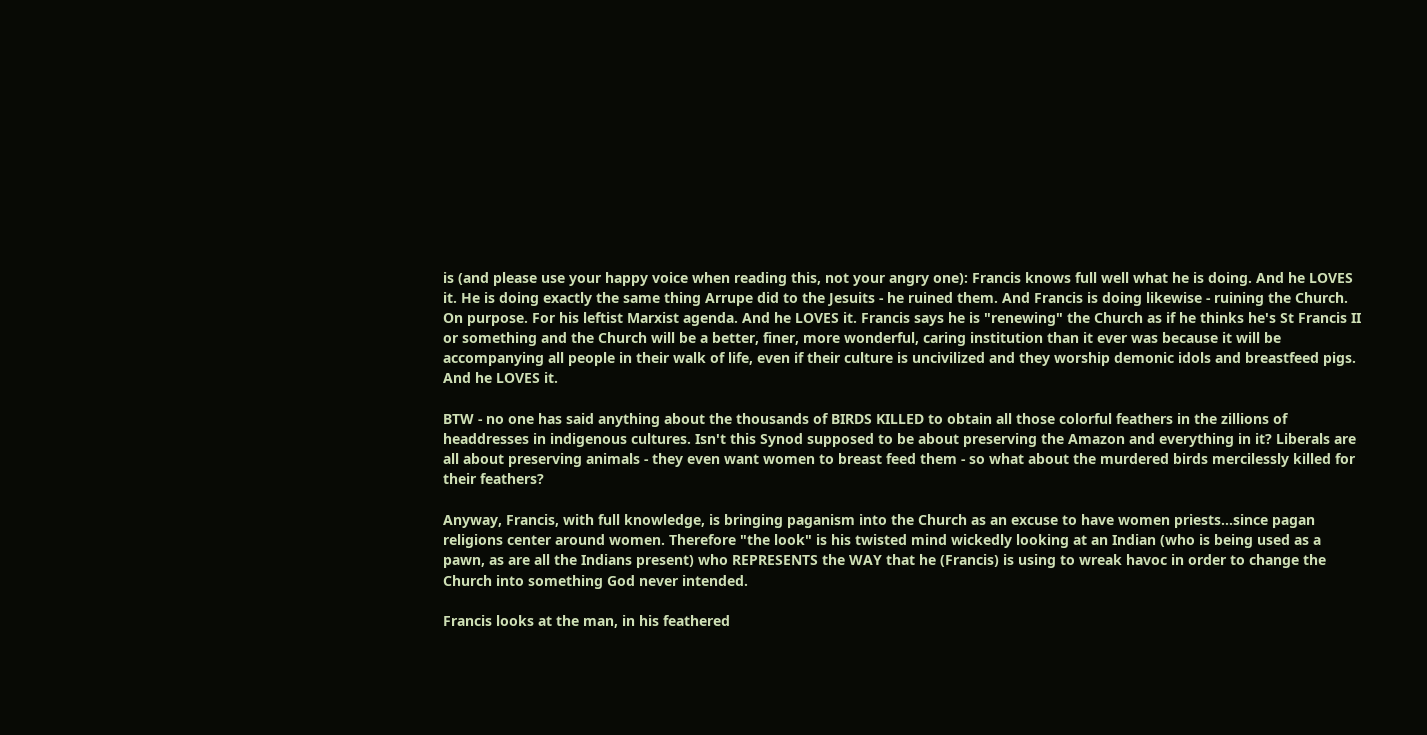is (and please use your happy voice when reading this, not your angry one): Francis knows full well what he is doing. And he LOVES it. He is doing exactly the same thing Arrupe did to the Jesuits - he ruined them. And Francis is doing likewise - ruining the Church. On purpose. For his leftist Marxist agenda. And he LOVES it. Francis says he is "renewing" the Church as if he thinks he's St Francis II or something and the Church will be a better, finer, more wonderful, caring institution than it ever was because it will be accompanying all people in their walk of life, even if their culture is uncivilized and they worship demonic idols and breastfeed pigs. And he LOVES it.

BTW - no one has said anything about the thousands of BIRDS KILLED to obtain all those colorful feathers in the zillions of headdresses in indigenous cultures. Isn't this Synod supposed to be about preserving the Amazon and everything in it? Liberals are all about preserving animals - they even want women to breast feed them - so what about the murdered birds mercilessly killed for their feathers?

Anyway, Francis, with full knowledge, is bringing paganism into the Church as an excuse to have women priests...since pagan religions center around women. Therefore "the look" is his twisted mind wickedly looking at an Indian (who is being used as a pawn, as are all the Indians present) who REPRESENTS the WAY that he (Francis) is using to wreak havoc in order to change the Church into something God never intended.

Francis looks at the man, in his feathered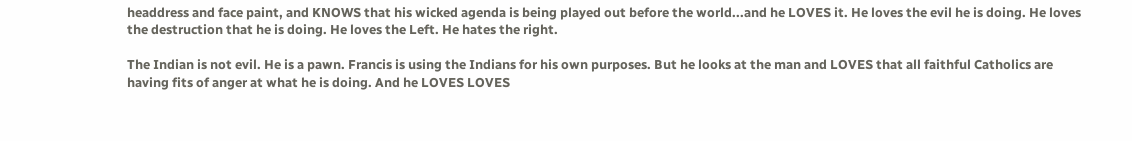headdress and face paint, and KNOWS that his wicked agenda is being played out before the world...and he LOVES it. He loves the evil he is doing. He loves the destruction that he is doing. He loves the Left. He hates the right.

The Indian is not evil. He is a pawn. Francis is using the Indians for his own purposes. But he looks at the man and LOVES that all faithful Catholics are having fits of anger at what he is doing. And he LOVES LOVES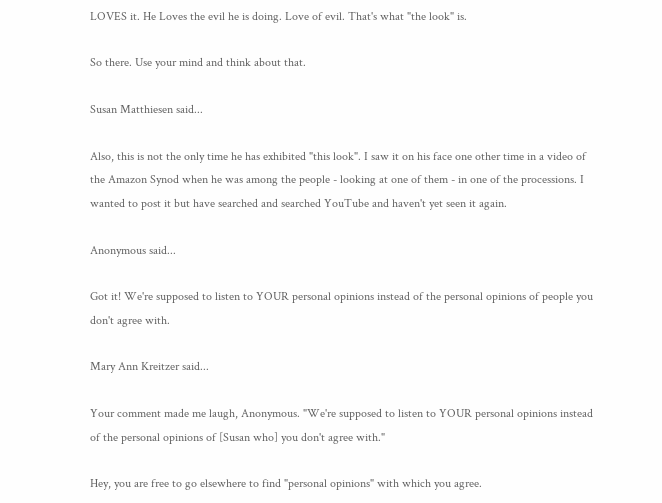LOVES it. He Loves the evil he is doing. Love of evil. That's what "the look" is.

So there. Use your mind and think about that.

Susan Matthiesen said...

Also, this is not the only time he has exhibited "this look". I saw it on his face one other time in a video of the Amazon Synod when he was among the people - looking at one of them - in one of the processions. I wanted to post it but have searched and searched YouTube and haven't yet seen it again.

Anonymous said...

Got it! We're supposed to listen to YOUR personal opinions instead of the personal opinions of people you don't agree with.

Mary Ann Kreitzer said...

Your comment made me laugh, Anonymous. "We're supposed to listen to YOUR personal opinions instead of the personal opinions of [Susan who] you don't agree with."

Hey, you are free to go elsewhere to find "personal opinions" with which you agree.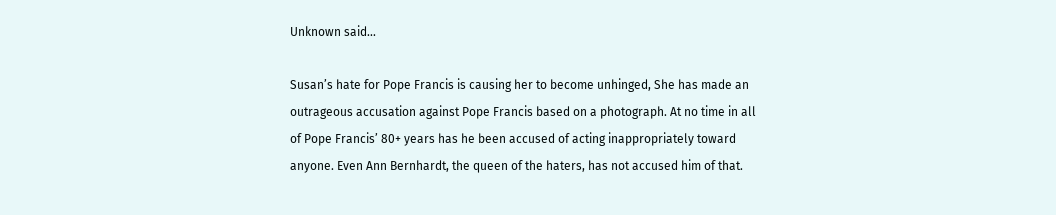Unknown said...

Susan’s hate for Pope Francis is causing her to become unhinged, She has made an outrageous accusation against Pope Francis based on a photograph. At no time in all of Pope Francis’ 80+ years has he been accused of acting inappropriately toward anyone. Even Ann Bernhardt, the queen of the haters, has not accused him of that.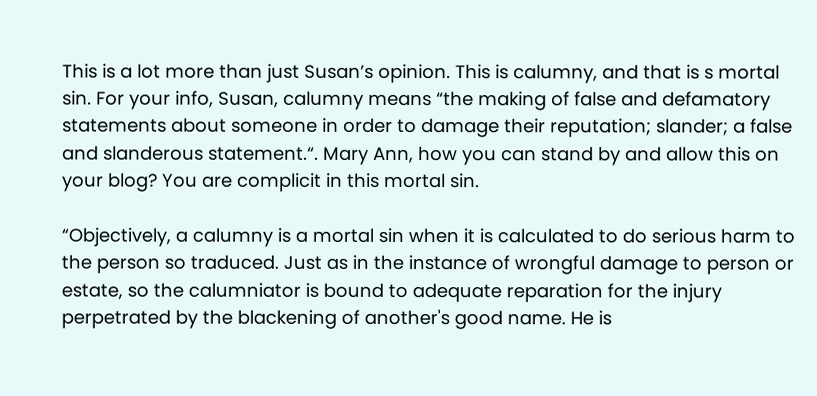This is a lot more than just Susan’s opinion. This is calumny, and that is s mortal sin. For your info, Susan, calumny means “the making of false and defamatory statements about someone in order to damage their reputation; slander; a false and slanderous statement.“. Mary Ann, how you can stand by and allow this on your blog? You are complicit in this mortal sin.

“Objectively, a calumny is a mortal sin when it is calculated to do serious harm to the person so traduced. Just as in the instance of wrongful damage to person or estate, so the calumniator is bound to adequate reparation for the injury perpetrated by the blackening of another's good name. He is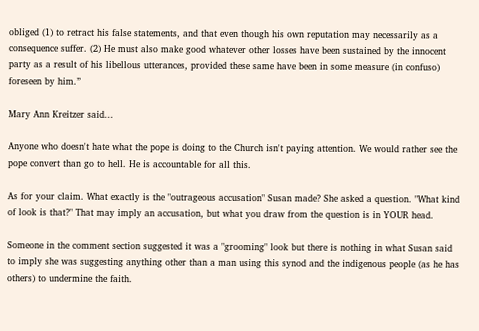obliged (1) to retract his false statements, and that even though his own reputation may necessarily as a consequence suffer. (2) He must also make good whatever other losses have been sustained by the innocent party as a result of his libellous utterances, provided these same have been in some measure (in confuso) foreseen by him.”

Mary Ann Kreitzer said...

Anyone who doesn't hate what the pope is doing to the Church isn't paying attention. We would rather see the pope convert than go to hell. He is accountable for all this.

As for your claim. What exactly is the "outrageous accusation" Susan made? She asked a question. "What kind of look is that?" That may imply an accusation, but what you draw from the question is in YOUR head.

Someone in the comment section suggested it was a "grooming" look but there is nothing in what Susan said to imply she was suggesting anything other than a man using this synod and the indigenous people (as he has others) to undermine the faith.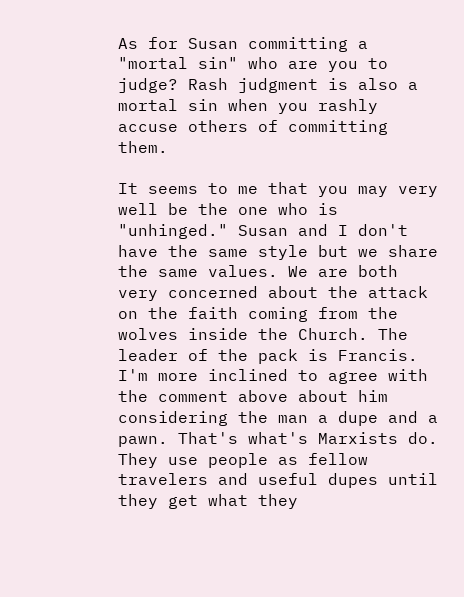As for Susan committing a "mortal sin" who are you to judge? Rash judgment is also a mortal sin when you rashly accuse others of committing them.

It seems to me that you may very well be the one who is "unhinged." Susan and I don't have the same style but we share the same values. We are both very concerned about the attack on the faith coming from the wolves inside the Church. The leader of the pack is Francis. I'm more inclined to agree with the comment above about him considering the man a dupe and a pawn. That's what's Marxists do. They use people as fellow travelers and useful dupes until they get what they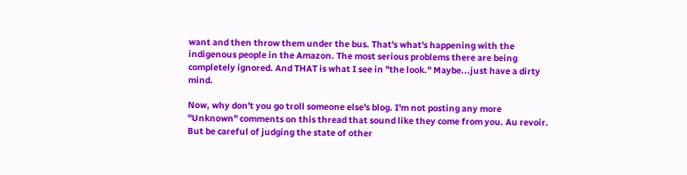want and then throw them under the bus. That's what's happening with the indigenous people in the Amazon. The most serious problems there are being completely ignored. And THAT is what I see in "the look." Maybe...just have a dirty mind.

Now, why don't you go troll someone else's blog. I'm not posting any more "Unknown" comments on this thread that sound like they come from you. Au revoir. But be careful of judging the state of other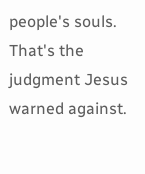people's souls. That's the judgment Jesus warned against.